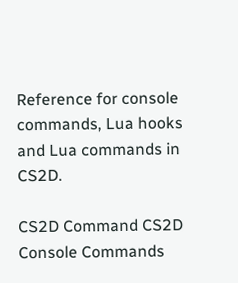Reference for console commands, Lua hooks and Lua commands in CS2D.

CS2D Command CS2D Console Commands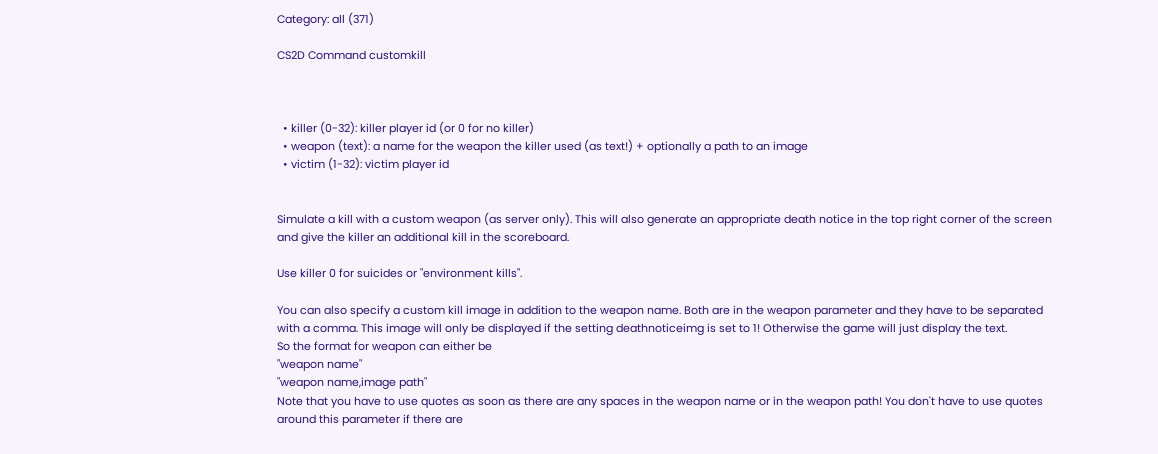Category: all (371)

CS2D Command customkill



  • killer (0-32): killer player id (or 0 for no killer)
  • weapon (text): a name for the weapon the killer used (as text!) + optionally a path to an image
  • victim (1-32): victim player id


Simulate a kill with a custom weapon (as server only). This will also generate an appropriate death notice in the top right corner of the screen and give the killer an additional kill in the scoreboard.

Use killer 0 for suicides or "environment kills".

You can also specify a custom kill image in addition to the weapon name. Both are in the weapon parameter and they have to be separated with a comma. This image will only be displayed if the setting deathnoticeimg is set to 1! Otherwise the game will just display the text.
So the format for weapon can either be
"weapon name"
"weapon name,image path"
Note that you have to use quotes as soon as there are any spaces in the weapon name or in the weapon path! You don't have to use quotes around this parameter if there are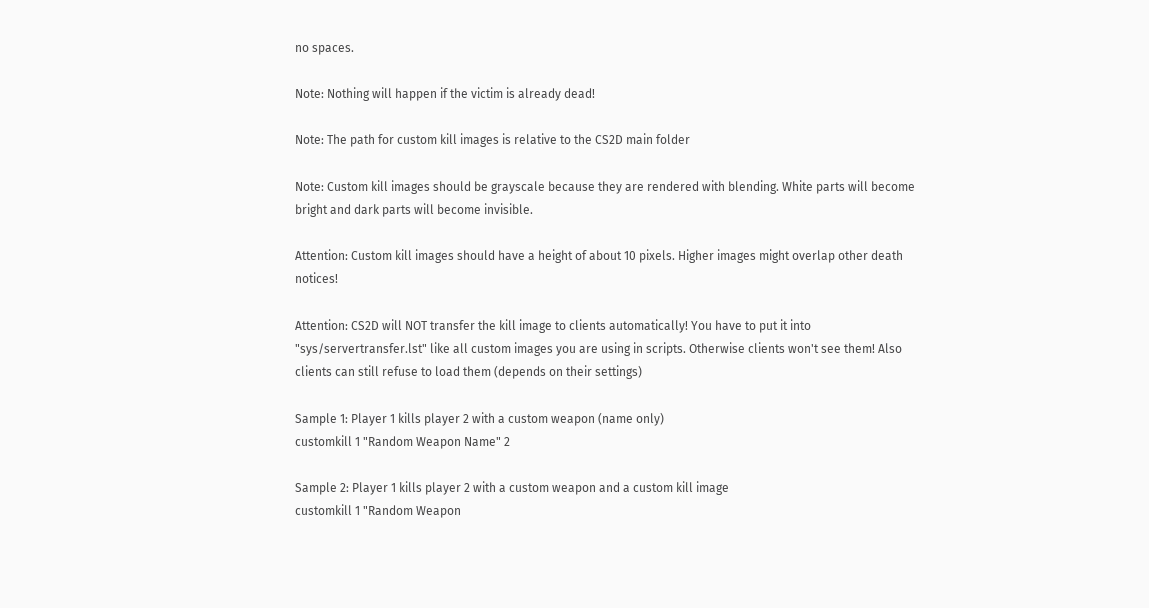no spaces.

Note: Nothing will happen if the victim is already dead!

Note: The path for custom kill images is relative to the CS2D main folder

Note: Custom kill images should be grayscale because they are rendered with blending. White parts will become bright and dark parts will become invisible.

Attention: Custom kill images should have a height of about 10 pixels. Higher images might overlap other death notices!

Attention: CS2D will NOT transfer the kill image to clients automatically! You have to put it into "sys/servertransfer.lst" like all custom images you are using in scripts. Otherwise clients won't see them! Also clients can still refuse to load them (depends on their settings)

Sample 1: Player 1 kills player 2 with a custom weapon (name only)
customkill 1 "Random Weapon Name" 2

Sample 2: Player 1 kills player 2 with a custom weapon and a custom kill image
customkill 1 "Random Weapon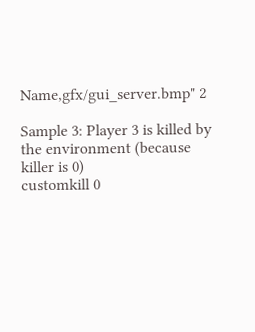Name,gfx/gui_server.bmp" 2

Sample 3: Player 3 is killed by the environment (because killer is 0)
customkill 0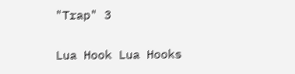"Trap" 3

Lua Hook Lua Hooks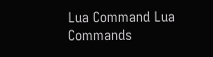Lua Command Lua Commands